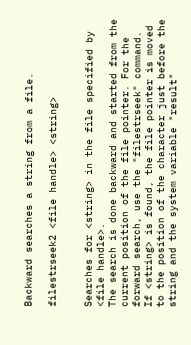Backward searches a string from a file.

filestrseek2 <file handle> <string>


Searches for <string> in the file specified by <file handle>.
The search is done backward and started from the current position of the file pointer. For the forward search, use the "filestrseek" command.
If <string> is found, the file pointer is moved to the position of the character just before the string and the system variable "result"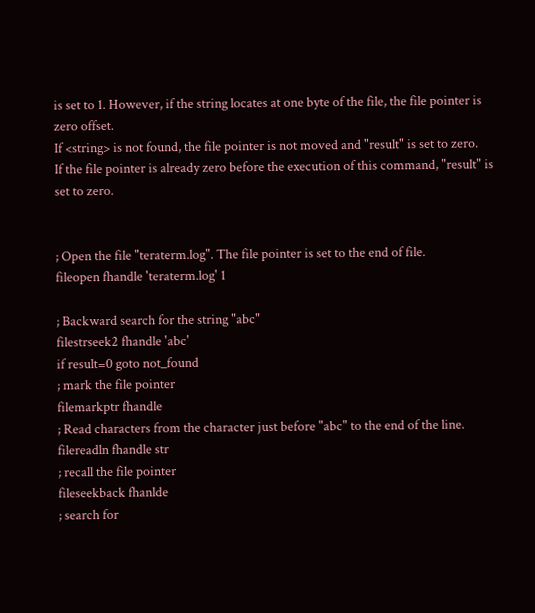is set to 1. However, if the string locates at one byte of the file, the file pointer is zero offset.
If <string> is not found, the file pointer is not moved and "result" is set to zero.
If the file pointer is already zero before the execution of this command, "result" is set to zero.


; Open the file "teraterm.log". The file pointer is set to the end of file.
fileopen fhandle 'teraterm.log' 1

; Backward search for the string "abc"
filestrseek2 fhandle 'abc'
if result=0 goto not_found
; mark the file pointer
filemarkptr fhandle
; Read characters from the character just before "abc" to the end of the line.
filereadln fhandle str
; recall the file pointer
fileseekback fhanlde
; search for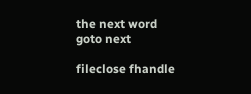the next word
goto next

fileclose fhandle